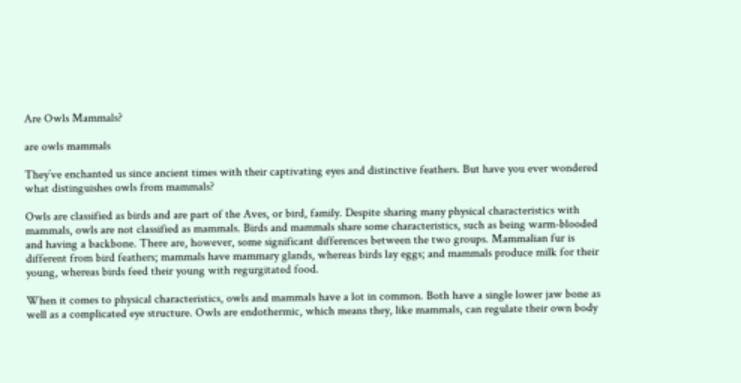Are Owls Mammals?

are owls mammals

They’ve enchanted us since ancient times with their captivating eyes and distinctive feathers. But have you ever wondered what distinguishes owls from mammals?

Owls are classified as birds and are part of the Aves, or bird, family. Despite sharing many physical characteristics with mammals, owls are not classified as mammals. Birds and mammals share some characteristics, such as being warm-blooded and having a backbone. There are, however, some significant differences between the two groups. Mammalian fur is different from bird feathers; mammals have mammary glands, whereas birds lay eggs; and mammals produce milk for their young, whereas birds feed their young with regurgitated food.

When it comes to physical characteristics, owls and mammals have a lot in common. Both have a single lower jaw bone as well as a complicated eye structure. Owls are endothermic, which means they, like mammals, can regulate their own body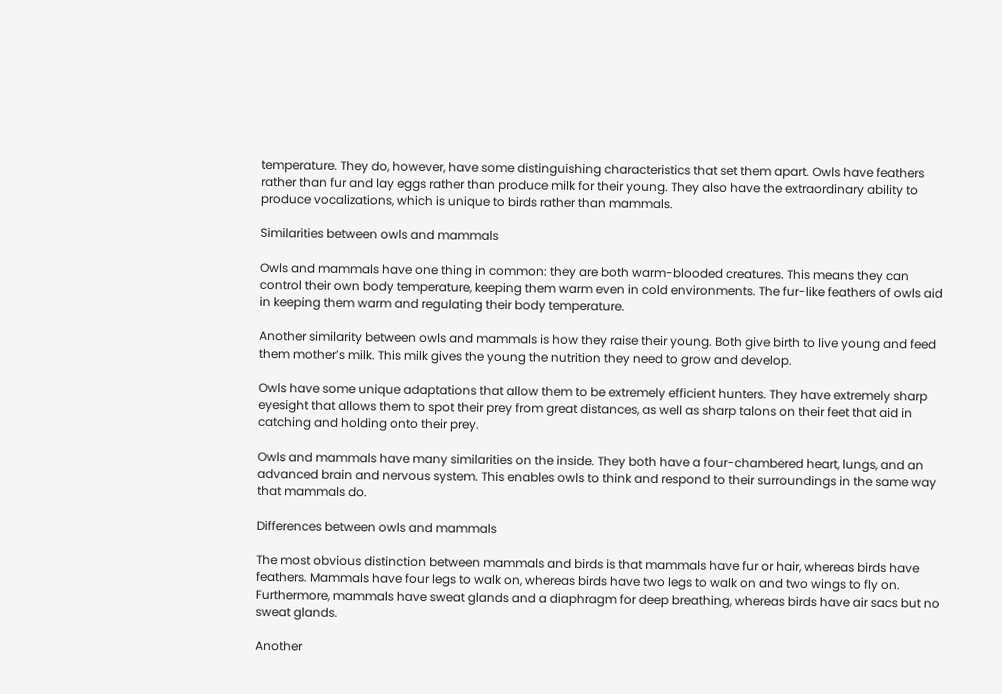temperature. They do, however, have some distinguishing characteristics that set them apart. Owls have feathers rather than fur and lay eggs rather than produce milk for their young. They also have the extraordinary ability to produce vocalizations, which is unique to birds rather than mammals.

Similarities between owls and mammals

Owls and mammals have one thing in common: they are both warm-blooded creatures. This means they can control their own body temperature, keeping them warm even in cold environments. The fur-like feathers of owls aid in keeping them warm and regulating their body temperature.

Another similarity between owls and mammals is how they raise their young. Both give birth to live young and feed them mother’s milk. This milk gives the young the nutrition they need to grow and develop.

Owls have some unique adaptations that allow them to be extremely efficient hunters. They have extremely sharp eyesight that allows them to spot their prey from great distances, as well as sharp talons on their feet that aid in catching and holding onto their prey.

Owls and mammals have many similarities on the inside. They both have a four-chambered heart, lungs, and an advanced brain and nervous system. This enables owls to think and respond to their surroundings in the same way that mammals do.

Differences between owls and mammals

The most obvious distinction between mammals and birds is that mammals have fur or hair, whereas birds have feathers. Mammals have four legs to walk on, whereas birds have two legs to walk on and two wings to fly on. Furthermore, mammals have sweat glands and a diaphragm for deep breathing, whereas birds have air sacs but no sweat glands.

Another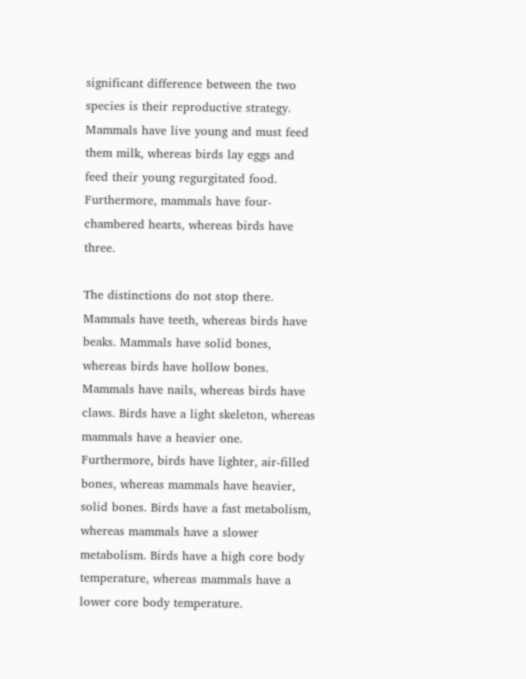significant difference between the two species is their reproductive strategy. Mammals have live young and must feed them milk, whereas birds lay eggs and feed their young regurgitated food. Furthermore, mammals have four-chambered hearts, whereas birds have three.

The distinctions do not stop there. Mammals have teeth, whereas birds have beaks. Mammals have solid bones, whereas birds have hollow bones. Mammals have nails, whereas birds have claws. Birds have a light skeleton, whereas mammals have a heavier one. Furthermore, birds have lighter, air-filled bones, whereas mammals have heavier, solid bones. Birds have a fast metabolism, whereas mammals have a slower metabolism. Birds have a high core body temperature, whereas mammals have a lower core body temperature.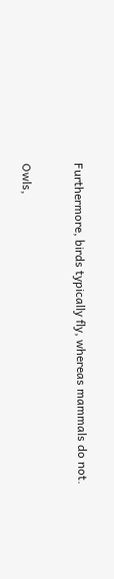Furthermore, birds typically fly, whereas mammals do not.


Owls,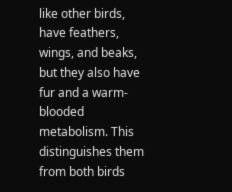like other birds, have feathers, wings, and beaks, but they also have fur and a warm-blooded metabolism. This distinguishes them from both birds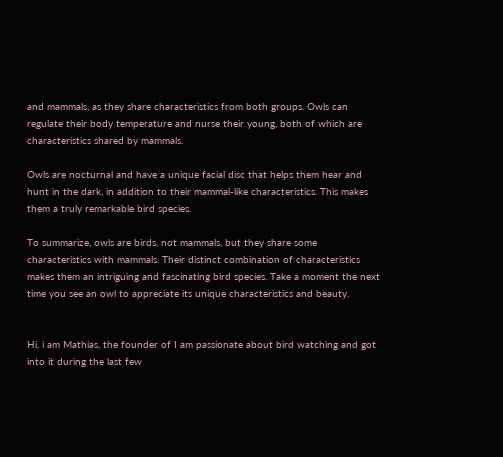and mammals, as they share characteristics from both groups. Owls can regulate their body temperature and nurse their young, both of which are characteristics shared by mammals.

Owls are nocturnal and have a unique facial disc that helps them hear and hunt in the dark, in addition to their mammal-like characteristics. This makes them a truly remarkable bird species.

To summarize, owls are birds, not mammals, but they share some characteristics with mammals. Their distinct combination of characteristics makes them an intriguing and fascinating bird species. Take a moment the next time you see an owl to appreciate its unique characteristics and beauty.


Hi, i am Mathias, the founder of I am passionate about bird watching and got into it during the last few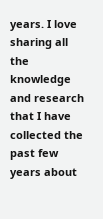years. I love sharing all the knowledge and research that I have collected the past few years about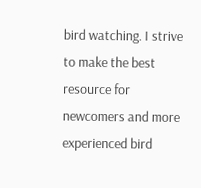bird watching. I strive to make the best resource for newcomers and more experienced bird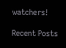watchers!

Recent Posts